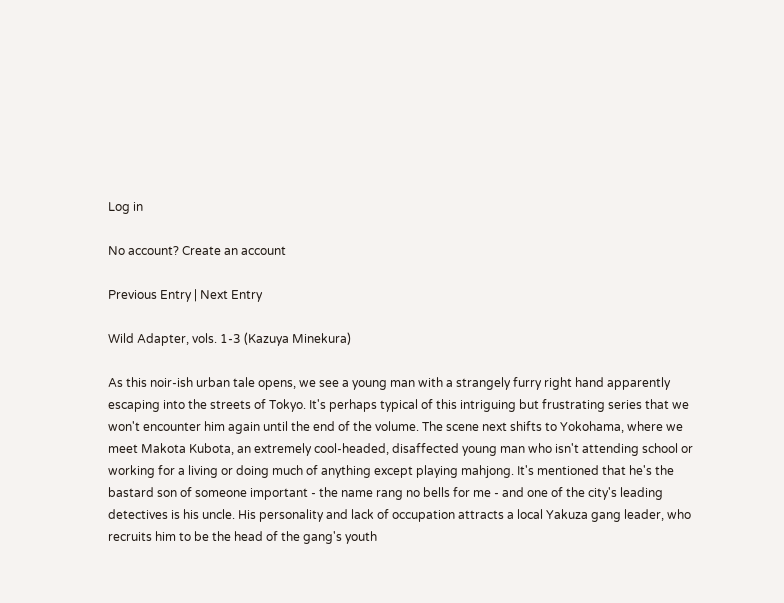Log in

No account? Create an account

Previous Entry | Next Entry

Wild Adapter, vols. 1-3 (Kazuya Minekura)

As this noir-ish urban tale opens, we see a young man with a strangely furry right hand apparently escaping into the streets of Tokyo. It's perhaps typical of this intriguing but frustrating series that we won't encounter him again until the end of the volume. The scene next shifts to Yokohama, where we meet Makota Kubota, an extremely cool-headed, disaffected young man who isn't attending school or working for a living or doing much of anything except playing mahjong. It's mentioned that he's the bastard son of someone important - the name rang no bells for me - and one of the city's leading detectives is his uncle. His personality and lack of occupation attracts a local Yakuza gang leader, who recruits him to be the head of the gang's youth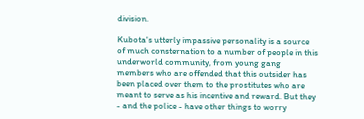division.

Kubota's utterly impassive personality is a source of much consternation to a number of people in this underworld community, from young gang members who are offended that this outsider has been placed over them to the prostitutes who are meant to serve as his incentive and reward. But they - and the police - have other things to worry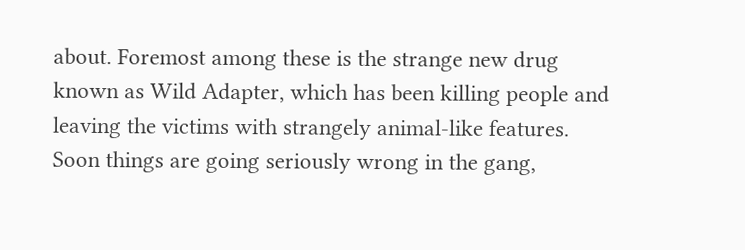about. Foremost among these is the strange new drug known as Wild Adapter, which has been killing people and leaving the victims with strangely animal-like features. Soon things are going seriously wrong in the gang,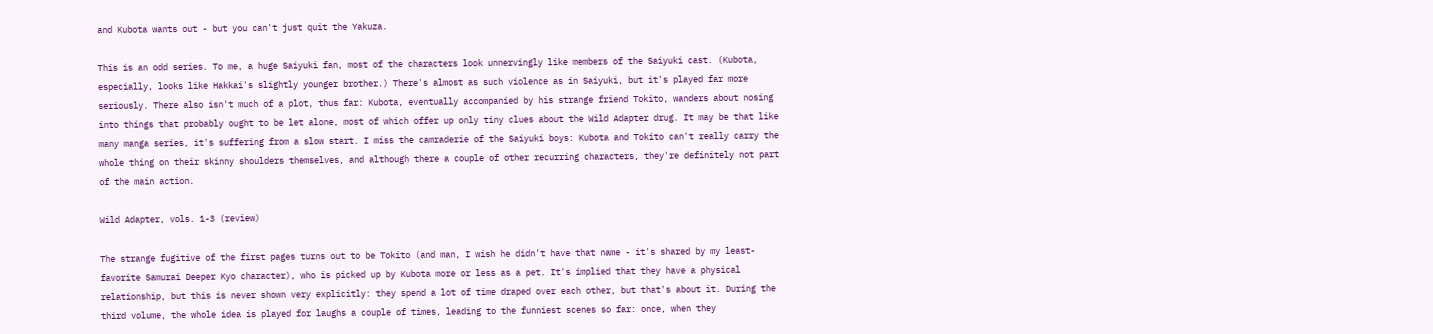and Kubota wants out - but you can't just quit the Yakuza.

This is an odd series. To me, a huge Saiyuki fan, most of the characters look unnervingly like members of the Saiyuki cast. (Kubota, especially, looks like Hakkai's slightly younger brother.) There's almost as such violence as in Saiyuki, but it's played far more seriously. There also isn't much of a plot, thus far: Kubota, eventually accompanied by his strange friend Tokito, wanders about nosing into things that probably ought to be let alone, most of which offer up only tiny clues about the Wild Adapter drug. It may be that like many manga series, it's suffering from a slow start. I miss the camraderie of the Saiyuki boys: Kubota and Tokito can't really carry the whole thing on their skinny shoulders themselves, and although there a couple of other recurring characters, they're definitely not part of the main action.

Wild Adapter, vols. 1-3 (review)

The strange fugitive of the first pages turns out to be Tokito (and man, I wish he didn't have that name - it's shared by my least-favorite Samurai Deeper Kyo character), who is picked up by Kubota more or less as a pet. It's implied that they have a physical relationship, but this is never shown very explicitly: they spend a lot of time draped over each other, but that's about it. During the third volume, the whole idea is played for laughs a couple of times, leading to the funniest scenes so far: once, when they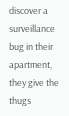discover a surveillance bug in their apartment, they give the thugs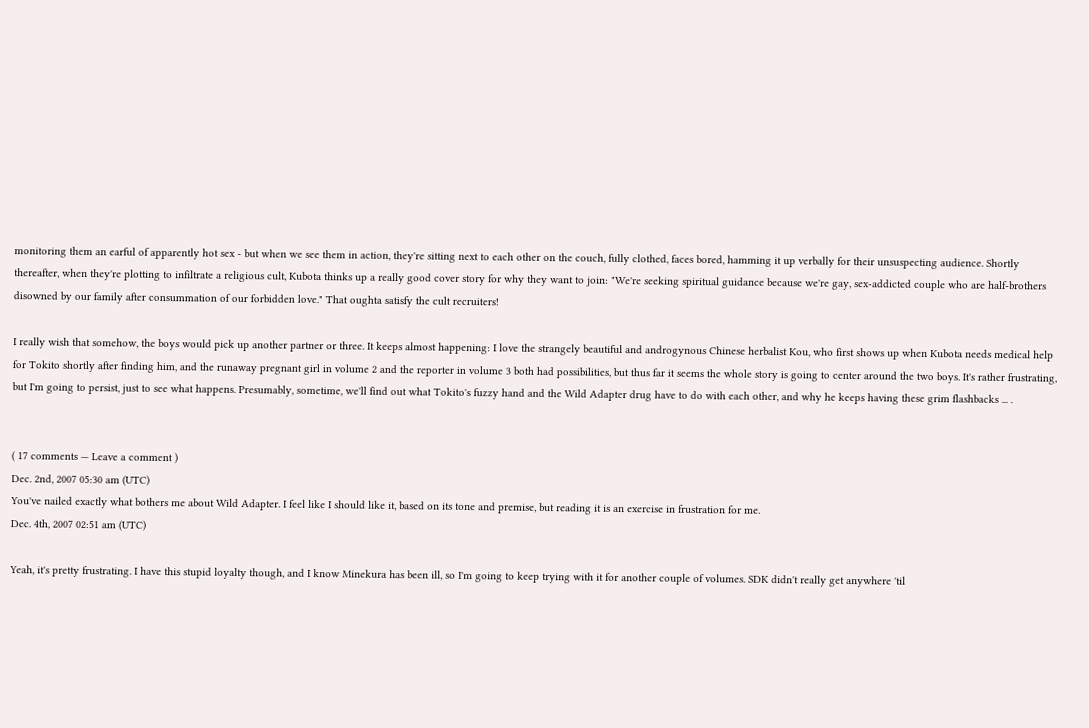monitoring them an earful of apparently hot sex - but when we see them in action, they're sitting next to each other on the couch, fully clothed, faces bored, hamming it up verbally for their unsuspecting audience. Shortly thereafter, when they're plotting to infiltrate a religious cult, Kubota thinks up a really good cover story for why they want to join: "We're seeking spiritual guidance because we're gay, sex-addicted couple who are half-brothers disowned by our family after consummation of our forbidden love." That oughta satisfy the cult recruiters!

I really wish that somehow, the boys would pick up another partner or three. It keeps almost happening: I love the strangely beautiful and androgynous Chinese herbalist Kou, who first shows up when Kubota needs medical help for Tokito shortly after finding him, and the runaway pregnant girl in volume 2 and the reporter in volume 3 both had possibilities, but thus far it seems the whole story is going to center around the two boys. It's rather frustrating, but I'm going to persist, just to see what happens. Presumably, sometime, we'll find out what Tokito's fuzzy hand and the Wild Adapter drug have to do with each other, and why he keeps having these grim flashbacks ... .


( 17 comments — Leave a comment )
Dec. 2nd, 2007 05:30 am (UTC)
You've nailed exactly what bothers me about Wild Adapter. I feel like I should like it, based on its tone and premise, but reading it is an exercise in frustration for me.
Dec. 4th, 2007 02:51 am (UTC)

Yeah, it's pretty frustrating. I have this stupid loyalty though, and I know Minekura has been ill, so I'm going to keep trying with it for another couple of volumes. SDK didn't really get anywhere 'til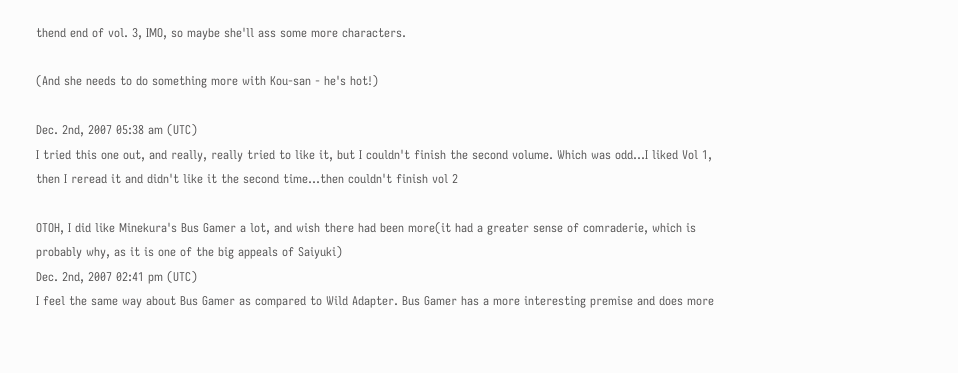thend end of vol. 3, IMO, so maybe she'll ass some more characters.

(And she needs to do something more with Kou-san - he's hot!)

Dec. 2nd, 2007 05:38 am (UTC)
I tried this one out, and really, really tried to like it, but I couldn't finish the second volume. Which was odd...I liked Vol 1, then I reread it and didn't like it the second time...then couldn't finish vol 2

OTOH, I did like Minekura's Bus Gamer a lot, and wish there had been more(it had a greater sense of comraderie, which is probably why, as it is one of the big appeals of Saiyuki)
Dec. 2nd, 2007 02:41 pm (UTC)
I feel the same way about Bus Gamer as compared to Wild Adapter. Bus Gamer has a more interesting premise and does more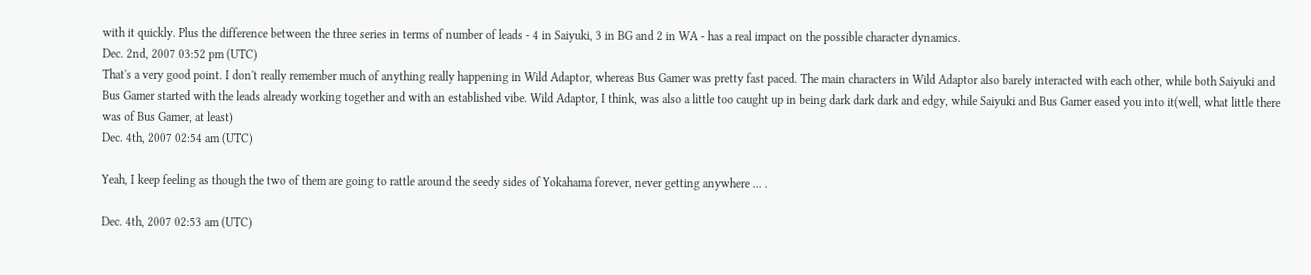with it quickly. Plus the difference between the three series in terms of number of leads - 4 in Saiyuki, 3 in BG and 2 in WA - has a real impact on the possible character dynamics.
Dec. 2nd, 2007 03:52 pm (UTC)
That's a very good point. I don't really remember much of anything really happening in Wild Adaptor, whereas Bus Gamer was pretty fast paced. The main characters in Wild Adaptor also barely interacted with each other, while both Saiyuki and Bus Gamer started with the leads already working together and with an established vibe. Wild Adaptor, I think, was also a little too caught up in being dark dark dark and edgy, while Saiyuki and Bus Gamer eased you into it(well, what little there was of Bus Gamer, at least)
Dec. 4th, 2007 02:54 am (UTC)

Yeah, I keep feeling as though the two of them are going to rattle around the seedy sides of Yokahama forever, never getting anywhere ... .

Dec. 4th, 2007 02:53 am (UTC)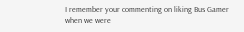I remember your commenting on liking Bus Gamer when we were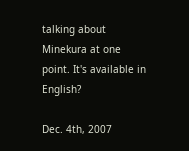talking about Minekura at one point. It's available in English?

Dec. 4th, 2007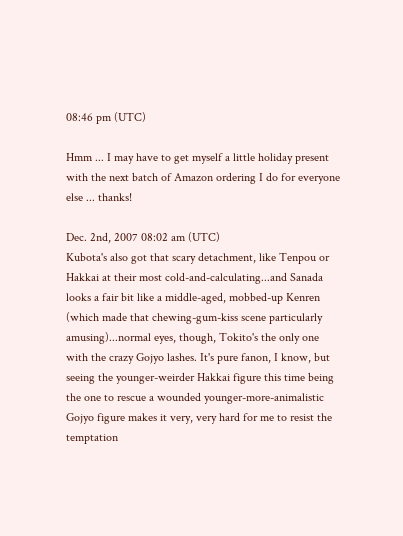08:46 pm (UTC)

Hmm ... I may have to get myself a little holiday present with the next batch of Amazon ordering I do for everyone else ... thanks!

Dec. 2nd, 2007 08:02 am (UTC)
Kubota's also got that scary detachment, like Tenpou or Hakkai at their most cold-and-calculating...and Sanada looks a fair bit like a middle-aged, mobbed-up Kenren (which made that chewing-gum-kiss scene particularly amusing)...normal eyes, though, Tokito's the only one with the crazy Gojyo lashes. It's pure fanon, I know, but seeing the younger-weirder Hakkai figure this time being the one to rescue a wounded younger-more-animalistic Gojyo figure makes it very, very hard for me to resist the temptation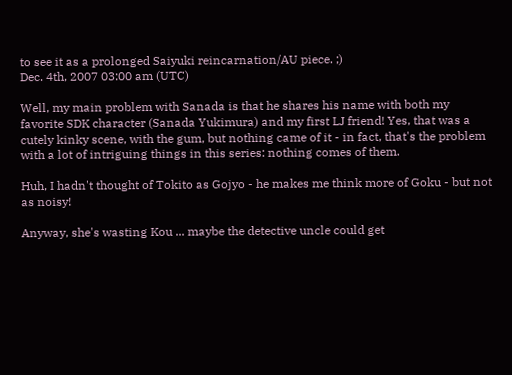to see it as a prolonged Saiyuki reincarnation/AU piece. ;)
Dec. 4th, 2007 03:00 am (UTC)

Well, my main problem with Sanada is that he shares his name with both my favorite SDK character (Sanada Yukimura) and my first LJ friend! Yes, that was a cutely kinky scene, with the gum, but nothing came of it - in fact, that's the problem with a lot of intriguing things in this series: nothing comes of them.

Huh, I hadn't thought of Tokito as Gojyo - he makes me think more of Goku - but not as noisy!

Anyway, she's wasting Kou ... maybe the detective uncle could get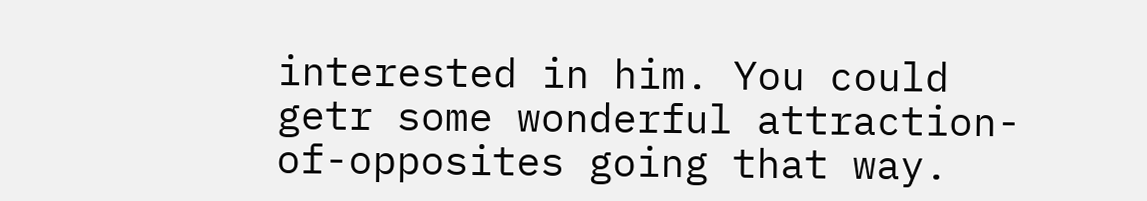interested in him. You could getr some wonderful attraction-of-opposites going that way.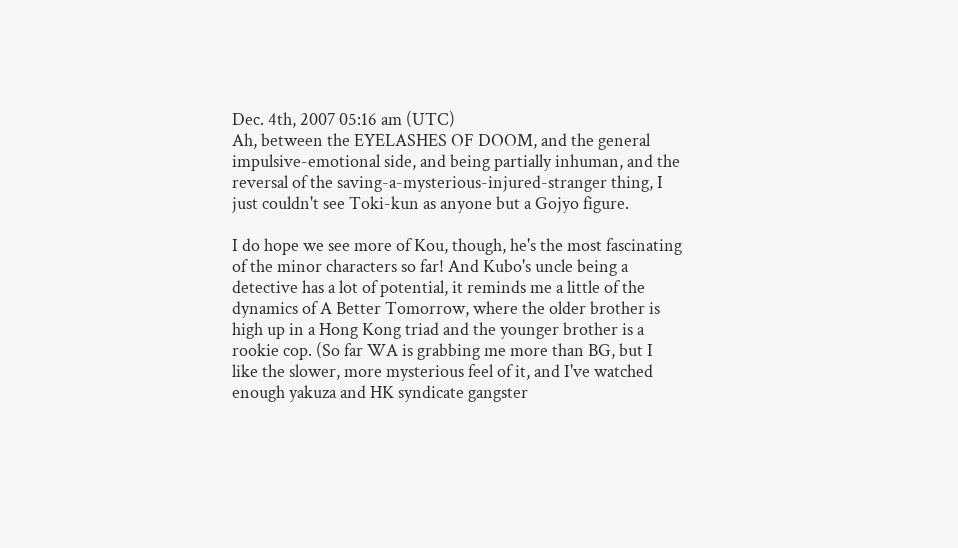Dec. 4th, 2007 05:16 am (UTC)
Ah, between the EYELASHES OF DOOM, and the general impulsive-emotional side, and being partially inhuman, and the reversal of the saving-a-mysterious-injured-stranger thing, I just couldn't see Toki-kun as anyone but a Gojyo figure.

I do hope we see more of Kou, though, he's the most fascinating of the minor characters so far! And Kubo's uncle being a detective has a lot of potential, it reminds me a little of the dynamics of A Better Tomorrow, where the older brother is high up in a Hong Kong triad and the younger brother is a rookie cop. (So far WA is grabbing me more than BG, but I like the slower, more mysterious feel of it, and I've watched enough yakuza and HK syndicate gangster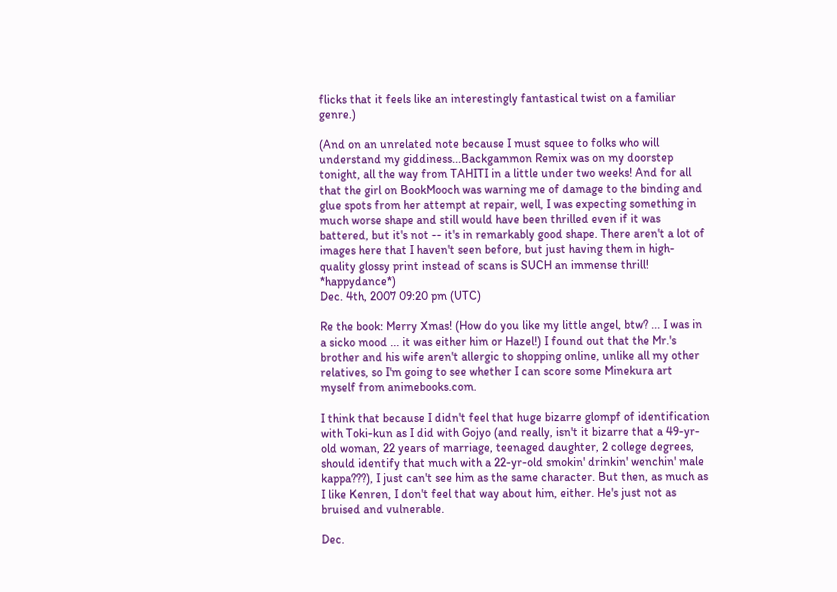flicks that it feels like an interestingly fantastical twist on a familiar genre.)

(And on an unrelated note because I must squee to folks who will understand my giddiness...Backgammon Remix was on my doorstep tonight, all the way from TAHITI in a little under two weeks! And for all that the girl on BookMooch was warning me of damage to the binding and glue spots from her attempt at repair, well, I was expecting something in much worse shape and still would have been thrilled even if it was battered, but it's not -- it's in remarkably good shape. There aren't a lot of images here that I haven't seen before, but just having them in high-quality glossy print instead of scans is SUCH an immense thrill! *happydance*)
Dec. 4th, 2007 09:20 pm (UTC)

Re the book: Merry Xmas! (How do you like my little angel, btw? ... I was in a sicko mood ... it was either him or Hazel!) I found out that the Mr.'s brother and his wife aren't allergic to shopping online, unlike all my other relatives, so I'm going to see whether I can score some Minekura art myself from animebooks.com.

I think that because I didn't feel that huge bizarre glompf of identification with Toki-kun as I did with Gojyo (and really, isn't it bizarre that a 49-yr-old woman, 22 years of marriage, teenaged daughter, 2 college degrees, should identify that much with a 22-yr-old smokin' drinkin' wenchin' male kappa???), I just can't see him as the same character. But then, as much as I like Kenren, I don't feel that way about him, either. He's just not as bruised and vulnerable.

Dec.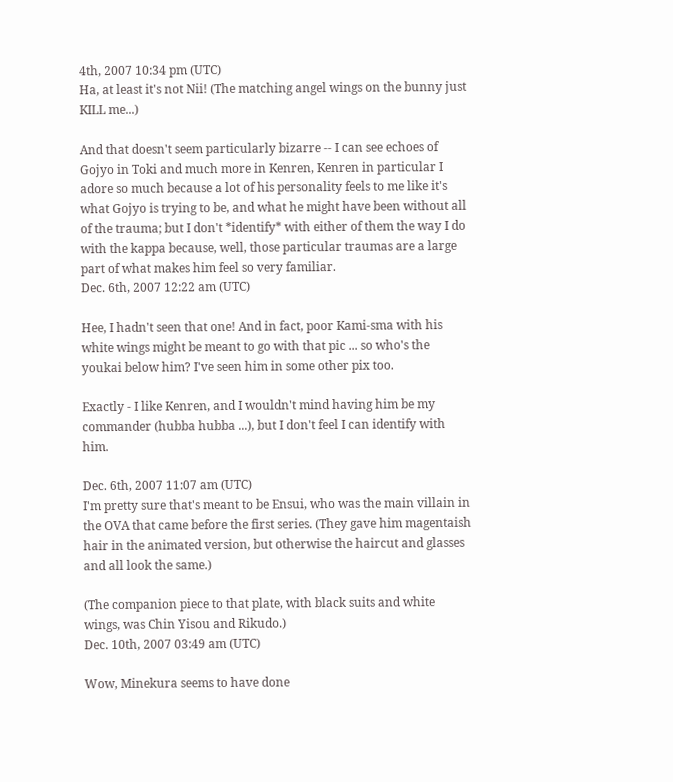4th, 2007 10:34 pm (UTC)
Ha, at least it's not Nii! (The matching angel wings on the bunny just KILL me...)

And that doesn't seem particularly bizarre -- I can see echoes of Gojyo in Toki and much more in Kenren, Kenren in particular I adore so much because a lot of his personality feels to me like it's what Gojyo is trying to be, and what he might have been without all of the trauma; but I don't *identify* with either of them the way I do with the kappa because, well, those particular traumas are a large part of what makes him feel so very familiar.
Dec. 6th, 2007 12:22 am (UTC)

Hee, I hadn't seen that one! And in fact, poor Kami-sma with his white wings might be meant to go with that pic ... so who's the youkai below him? I've seen him in some other pix too.

Exactly - I like Kenren, and I wouldn't mind having him be my commander (hubba hubba ...), but I don't feel I can identify with him.

Dec. 6th, 2007 11:07 am (UTC)
I'm pretty sure that's meant to be Ensui, who was the main villain in the OVA that came before the first series. (They gave him magentaish hair in the animated version, but otherwise the haircut and glasses and all look the same.)

(The companion piece to that plate, with black suits and white wings, was Chin Yisou and Rikudo.)
Dec. 10th, 2007 03:49 am (UTC)

Wow, Minekura seems to have done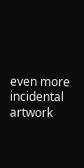even more incidental artwork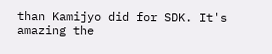than Kamijyo did for SDK. It's amazing the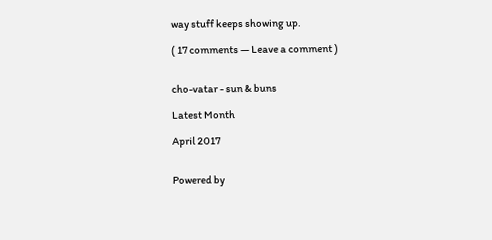way stuff keeps showing up.

( 17 comments — Leave a comment )


cho-vatar - sun & buns

Latest Month

April 2017


Powered by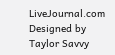LiveJournal.com
Designed by Taylor Savvy